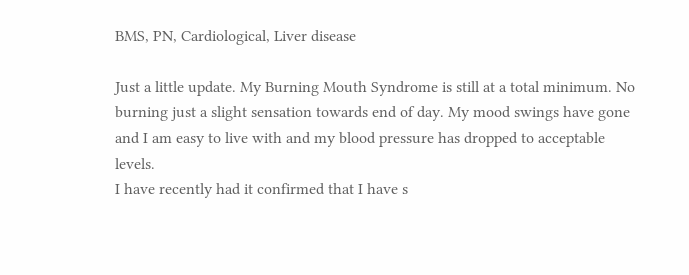BMS, PN, Cardiological, Liver disease

Just a little update. My Burning Mouth Syndrome is still at a total minimum. No burning just a slight sensation towards end of day. My mood swings have gone and I am easy to live with and my blood pressure has dropped to acceptable levels.
I have recently had it confirmed that I have s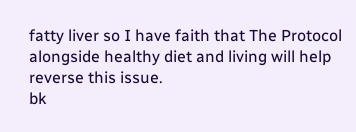fatty liver so I have faith that The Protocol alongside healthy diet and living will help reverse this issue.
bk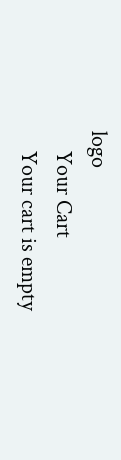logo
    Your Cart
    Your cart is empty